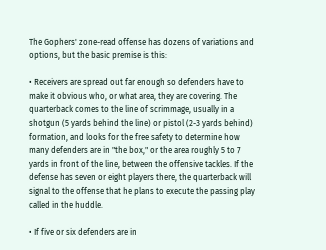The Gophers' zone-read offense has dozens of variations and options, but the basic premise is this:

• Receivers are spread out far enough so defenders have to make it obvious who, or what area, they are covering. The quarterback comes to the line of scrimmage, usually in a shotgun (5 yards behind the line) or pistol (2-3 yards behind) formation, and looks for the free safety to determine how many defenders are in "the box," or the area roughly 5 to 7 yards in front of the line, between the offensive tackles. If the defense has seven or eight players there, the quarterback will signal to the offense that he plans to execute the passing play called in the huddle.

• If five or six defenders are in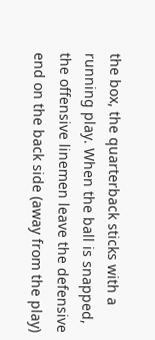the box, the quarterback sticks with a running play. When the ball is snapped, the offensive linemen leave the defensive end on the back side (away from the play)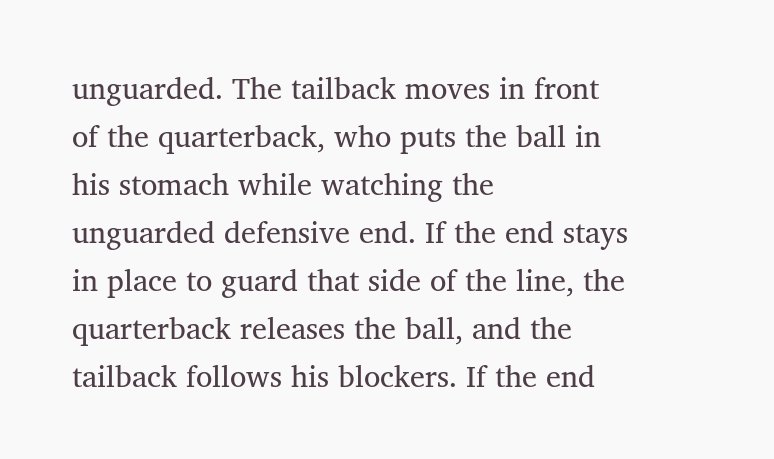unguarded. The tailback moves in front of the quarterback, who puts the ball in his stomach while watching the unguarded defensive end. If the end stays in place to guard that side of the line, the quarterback releases the ball, and the tailback follows his blockers. If the end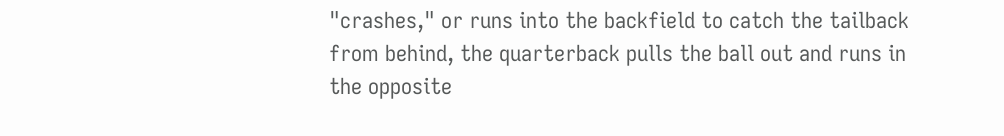"crashes," or runs into the backfield to catch the tailback from behind, the quarterback pulls the ball out and runs in the opposite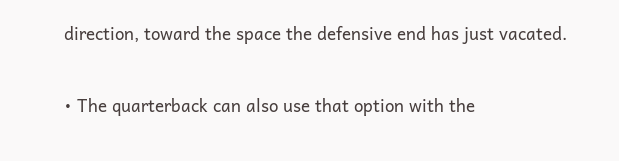direction, toward the space the defensive end has just vacated.

• The quarterback can also use that option with the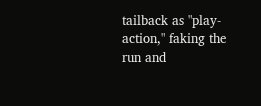tailback as "play-action," faking the run and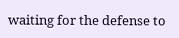waiting for the defense to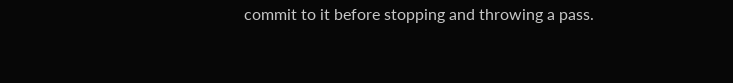commit to it before stopping and throwing a pass.